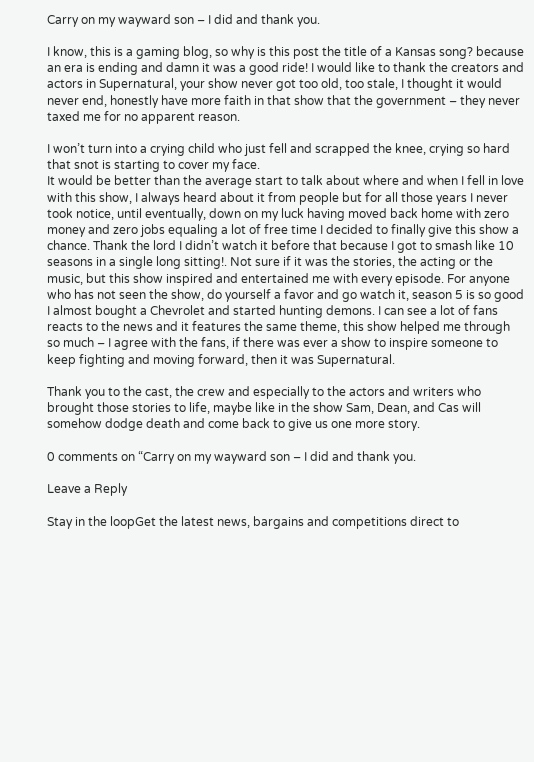Carry on my wayward son – I did and thank you.

I know, this is a gaming blog, so why is this post the title of a Kansas song? because an era is ending and damn it was a good ride! I would like to thank the creators and actors in Supernatural, your show never got too old, too stale, I thought it would never end, honestly have more faith in that show that the government – they never taxed me for no apparent reason.

I won’t turn into a crying child who just fell and scrapped the knee, crying so hard that snot is starting to cover my face.
It would be better than the average start to talk about where and when I fell in love with this show, I always heard about it from people but for all those years I never took notice, until eventually, down on my luck having moved back home with zero money and zero jobs equaling a lot of free time I decided to finally give this show a chance. Thank the lord I didn’t watch it before that because I got to smash like 10 seasons in a single long sitting!. Not sure if it was the stories, the acting or the music, but this show inspired and entertained me with every episode. For anyone who has not seen the show, do yourself a favor and go watch it, season 5 is so good I almost bought a Chevrolet and started hunting demons. I can see a lot of fans reacts to the news and it features the same theme, this show helped me through so much – I agree with the fans, if there was ever a show to inspire someone to keep fighting and moving forward, then it was Supernatural.

Thank you to the cast, the crew and especially to the actors and writers who brought those stories to life, maybe like in the show Sam, Dean, and Cas will somehow dodge death and come back to give us one more story.

0 comments on “Carry on my wayward son – I did and thank you.

Leave a Reply

Stay in the loopGet the latest news, bargains and competitions direct to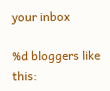your inbox

%d bloggers like this: